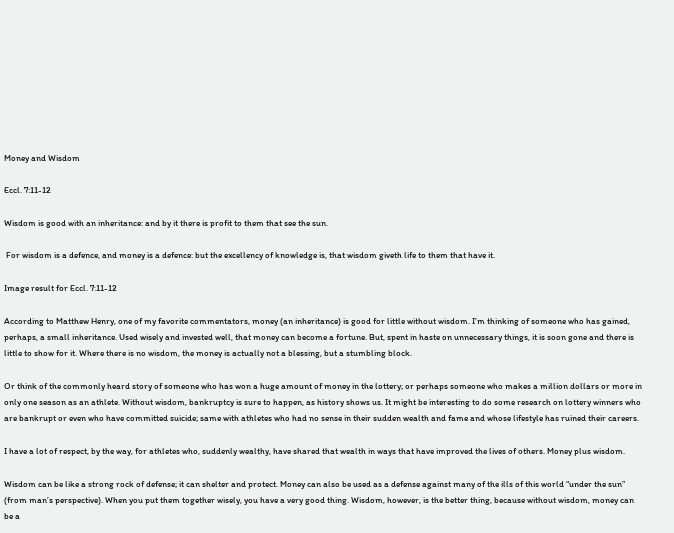Money and Wisdom

Eccl. 7:11-12

Wisdom is good with an inheritance: and by it there is profit to them that see the sun.

 For wisdom is a defence, and money is a defence: but the excellency of knowledge is, that wisdom giveth life to them that have it.

Image result for Eccl. 7:11-12

According to Matthew Henry, one of my favorite commentators, money (an inheritance) is good for little without wisdom. I’m thinking of someone who has gained, perhaps, a small inheritance. Used wisely and invested well, that money can become a fortune. But, spent in haste on unnecessary things, it is soon gone and there is little to show for it. Where there is no wisdom, the money is actually not a blessing, but a stumbling block.

Or think of the commonly heard story of someone who has won a huge amount of money in the lottery; or perhaps someone who makes a million dollars or more in only one season as an athlete. Without wisdom, bankruptcy is sure to happen, as history shows us. It might be interesting to do some research on lottery winners who are bankrupt or even who have committed suicide; same with athletes who had no sense in their sudden wealth and fame and whose lifestyle has ruined their careers.

I have a lot of respect, by the way, for athletes who, suddenly wealthy, have shared that wealth in ways that have improved the lives of others. Money plus wisdom.

Wisdom can be like a strong rock of defense; it can shelter and protect. Money can also be used as a defense against many of the ills of this world “under the sun” (from man’s perspective). When you put them together wisely, you have a very good thing. Wisdom, however, is the better thing, because without wisdom, money can be a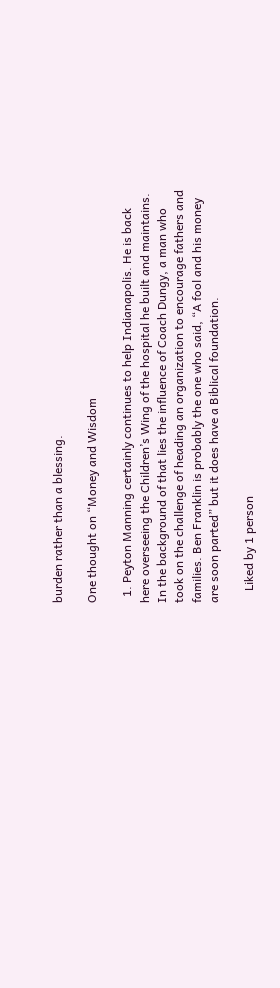burden rather than a blessing.

One thought on “Money and Wisdom

  1. Peyton Manning certainly continues to help Indianapolis. He is back here overseeing the Children’s Wing of the hospital he built and maintains. In the background of that lies the influence of Coach Dungy, a man who took on the challenge of heading an organization to encourage fathers and families. Ben Franklin is probably the one who said, “A fool and his money are soon parted” but it does have a Biblical foundation.

    Liked by 1 person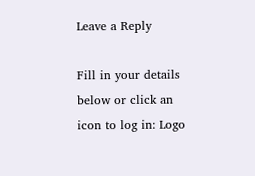Leave a Reply

Fill in your details below or click an icon to log in: Logo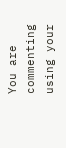You are commenting using your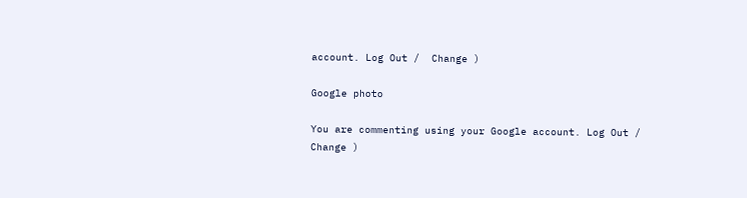account. Log Out /  Change )

Google photo

You are commenting using your Google account. Log Out /  Change )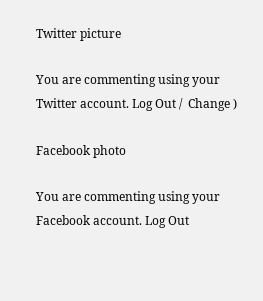Twitter picture

You are commenting using your Twitter account. Log Out /  Change )

Facebook photo

You are commenting using your Facebook account. Log Out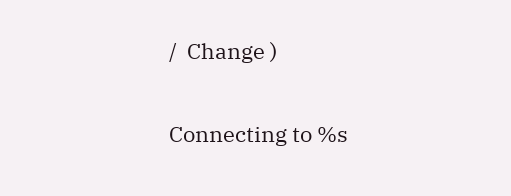/  Change )

Connecting to %s